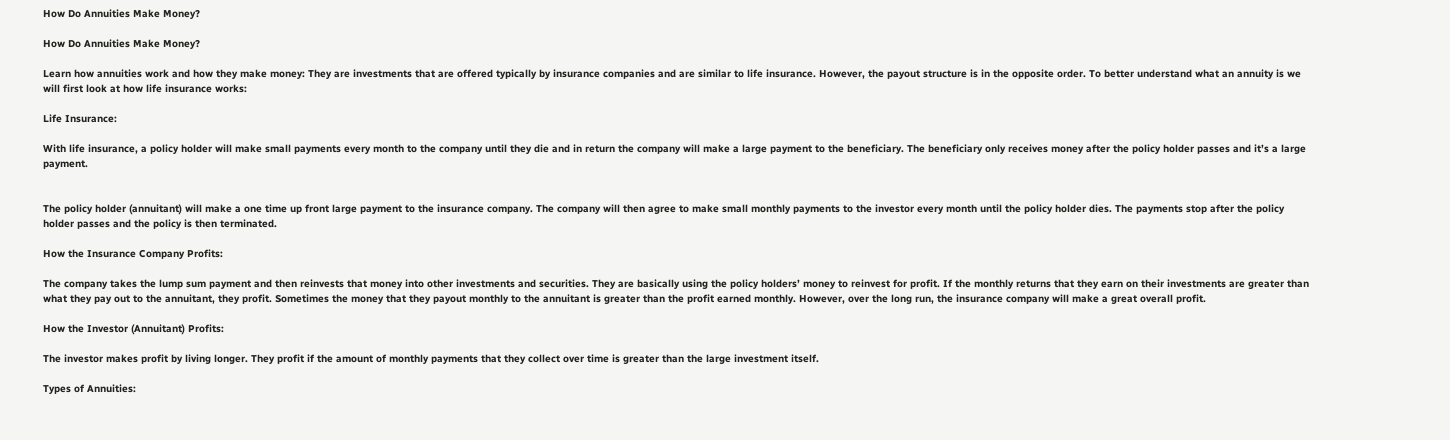How Do Annuities Make Money?

How Do Annuities Make Money?

Learn how annuities work and how they make money: They are investments that are offered typically by insurance companies and are similar to life insurance. However, the payout structure is in the opposite order. To better understand what an annuity is we will first look at how life insurance works:

Life Insurance:

With life insurance, a policy holder will make small payments every month to the company until they die and in return the company will make a large payment to the beneficiary. The beneficiary only receives money after the policy holder passes and it’s a large payment.


The policy holder (annuitant) will make a one time up front large payment to the insurance company. The company will then agree to make small monthly payments to the investor every month until the policy holder dies. The payments stop after the policy holder passes and the policy is then terminated.

How the Insurance Company Profits:

The company takes the lump sum payment and then reinvests that money into other investments and securities. They are basically using the policy holders’ money to reinvest for profit. If the monthly returns that they earn on their investments are greater than what they pay out to the annuitant, they profit. Sometimes the money that they payout monthly to the annuitant is greater than the profit earned monthly. However, over the long run, the insurance company will make a great overall profit.

How the Investor (Annuitant) Profits:

The investor makes profit by living longer. They profit if the amount of monthly payments that they collect over time is greater than the large investment itself.

Types of Annuities: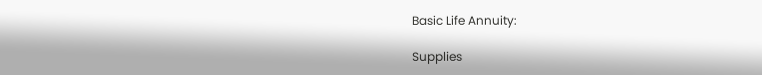Basic Life Annuity:

Supplies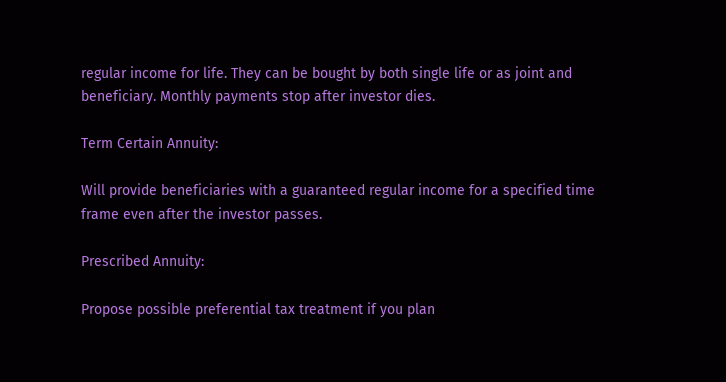regular income for life. They can be bought by both single life or as joint and beneficiary. Monthly payments stop after investor dies.

Term Certain Annuity:

Will provide beneficiaries with a guaranteed regular income for a specified time frame even after the investor passes.

Prescribed Annuity:

Propose possible preferential tax treatment if you plan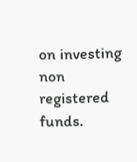on investing non registered funds.